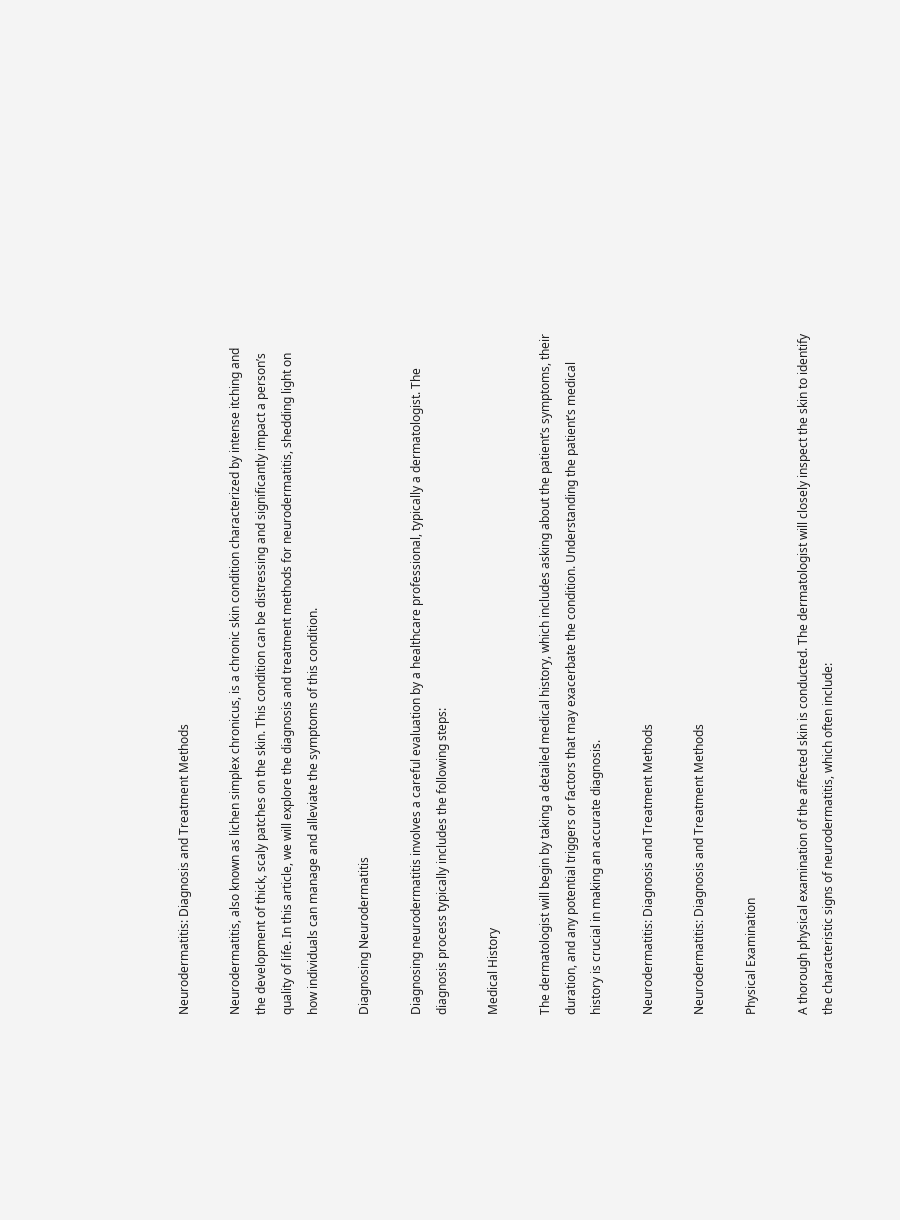Neurodermatitis: Diagnosis and Treatment Methods

Neurodermatitis, also known as lichen simplex chronicus, is a chronic skin condition characterized by intense itching and the development of thick, scaly patches on the skin. This condition can be distressing and significantly impact a person’s quality of life. In this article, we will explore the diagnosis and treatment methods for neurodermatitis, shedding light on how individuals can manage and alleviate the symptoms of this condition.

Diagnosing Neurodermatitis

Diagnosing neurodermatitis involves a careful evaluation by a healthcare professional, typically a dermatologist. The diagnosis process typically includes the following steps:

Medical History

The dermatologist will begin by taking a detailed medical history, which includes asking about the patient’s symptoms, their duration, and any potential triggers or factors that may exacerbate the condition. Understanding the patient’s medical history is crucial in making an accurate diagnosis.

Neurodermatitis: Diagnosis and Treatment Methods

Neurodermatitis: Diagnosis and Treatment Methods

Physical Examination

A thorough physical examination of the affected skin is conducted. The dermatologist will closely inspect the skin to identify the characteristic signs of neurodermatitis, which often include: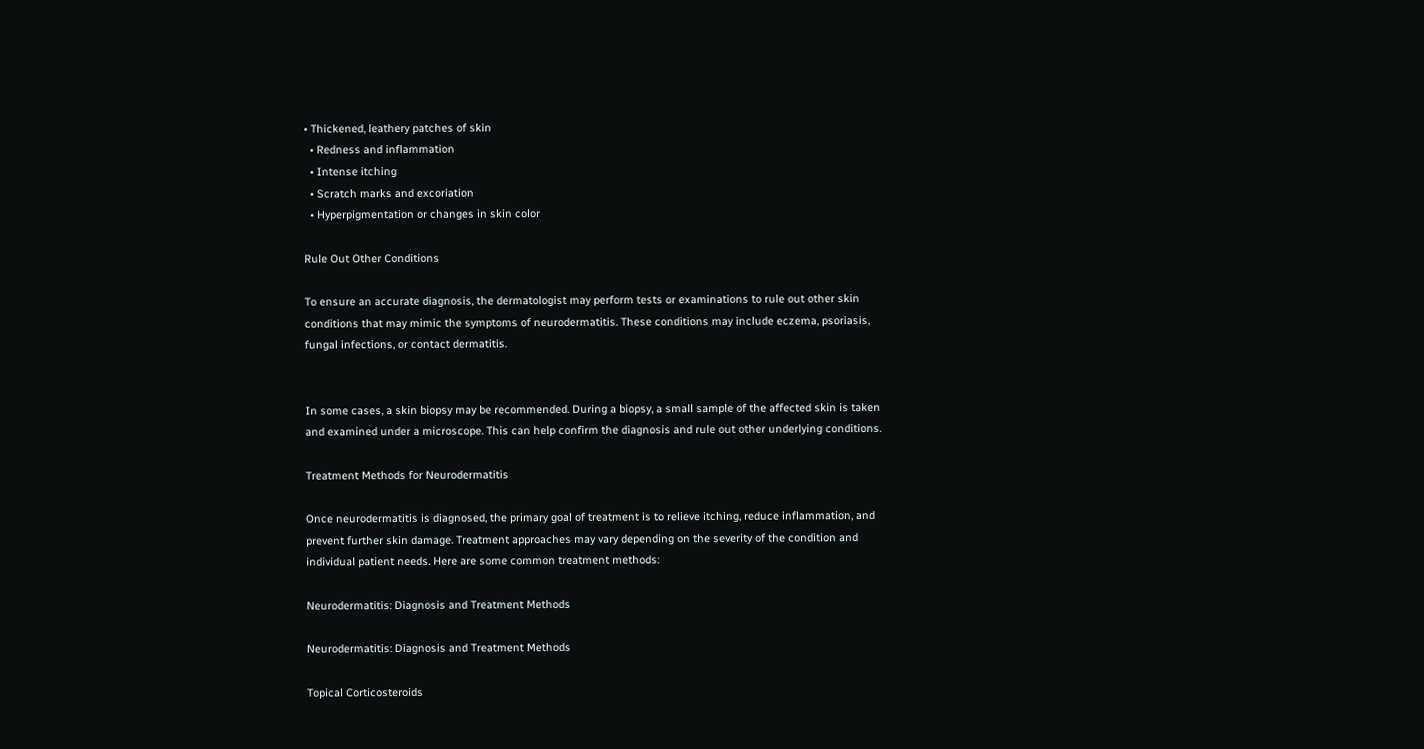• Thickened, leathery patches of skin
  • Redness and inflammation
  • Intense itching
  • Scratch marks and excoriation
  • Hyperpigmentation or changes in skin color

Rule Out Other Conditions

To ensure an accurate diagnosis, the dermatologist may perform tests or examinations to rule out other skin conditions that may mimic the symptoms of neurodermatitis. These conditions may include eczema, psoriasis, fungal infections, or contact dermatitis.


In some cases, a skin biopsy may be recommended. During a biopsy, a small sample of the affected skin is taken and examined under a microscope. This can help confirm the diagnosis and rule out other underlying conditions.

Treatment Methods for Neurodermatitis

Once neurodermatitis is diagnosed, the primary goal of treatment is to relieve itching, reduce inflammation, and prevent further skin damage. Treatment approaches may vary depending on the severity of the condition and individual patient needs. Here are some common treatment methods:

Neurodermatitis: Diagnosis and Treatment Methods

Neurodermatitis: Diagnosis and Treatment Methods

Topical Corticosteroids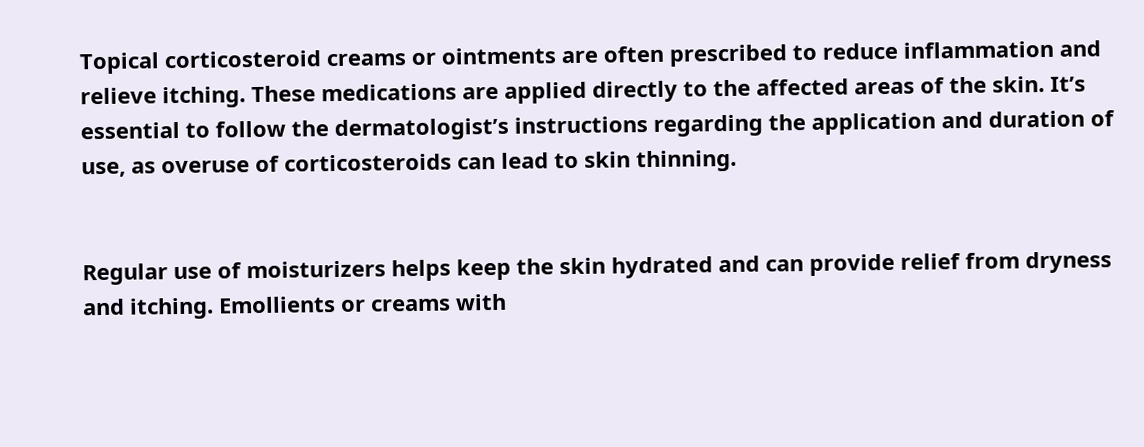Topical corticosteroid creams or ointments are often prescribed to reduce inflammation and relieve itching. These medications are applied directly to the affected areas of the skin. It’s essential to follow the dermatologist’s instructions regarding the application and duration of use, as overuse of corticosteroids can lead to skin thinning.


Regular use of moisturizers helps keep the skin hydrated and can provide relief from dryness and itching. Emollients or creams with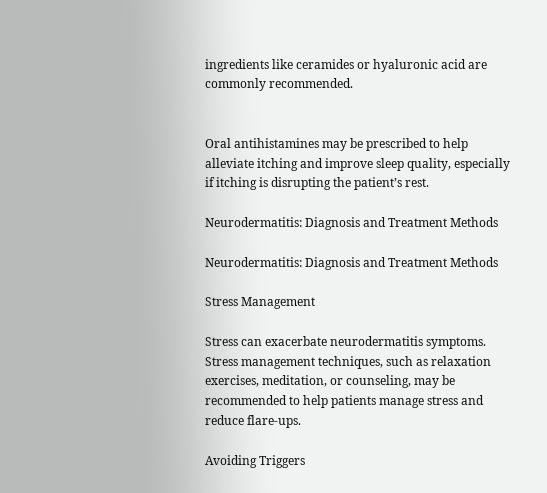ingredients like ceramides or hyaluronic acid are commonly recommended.


Oral antihistamines may be prescribed to help alleviate itching and improve sleep quality, especially if itching is disrupting the patient’s rest.

Neurodermatitis: Diagnosis and Treatment Methods

Neurodermatitis: Diagnosis and Treatment Methods

Stress Management

Stress can exacerbate neurodermatitis symptoms. Stress management techniques, such as relaxation exercises, meditation, or counseling, may be recommended to help patients manage stress and reduce flare-ups.

Avoiding Triggers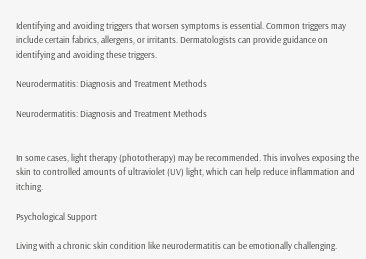Identifying and avoiding triggers that worsen symptoms is essential. Common triggers may include certain fabrics, allergens, or irritants. Dermatologists can provide guidance on identifying and avoiding these triggers.

Neurodermatitis: Diagnosis and Treatment Methods

Neurodermatitis: Diagnosis and Treatment Methods


In some cases, light therapy (phototherapy) may be recommended. This involves exposing the skin to controlled amounts of ultraviolet (UV) light, which can help reduce inflammation and itching.

Psychological Support

Living with a chronic skin condition like neurodermatitis can be emotionally challenging.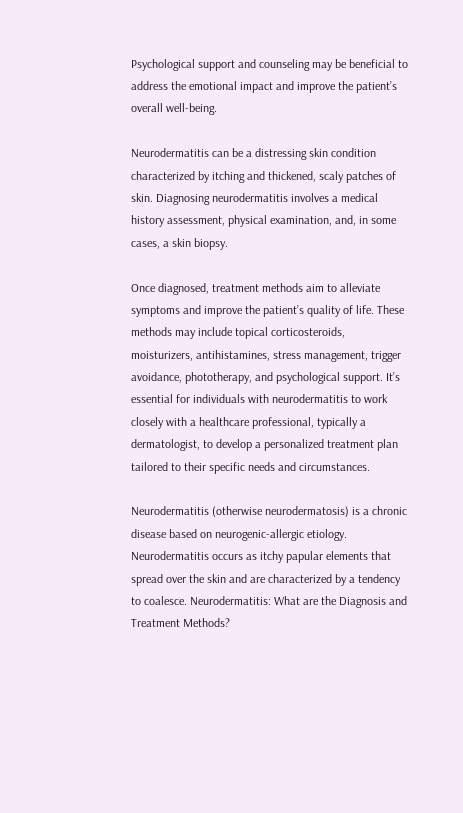Psychological support and counseling may be beneficial to address the emotional impact and improve the patient’s overall well-being.

Neurodermatitis can be a distressing skin condition characterized by itching and thickened, scaly patches of skin. Diagnosing neurodermatitis involves a medical history assessment, physical examination, and, in some cases, a skin biopsy.

Once diagnosed, treatment methods aim to alleviate symptoms and improve the patient’s quality of life. These methods may include topical corticosteroids, moisturizers, antihistamines, stress management, trigger avoidance, phototherapy, and psychological support. It’s essential for individuals with neurodermatitis to work closely with a healthcare professional, typically a dermatologist, to develop a personalized treatment plan tailored to their specific needs and circumstances.

Neurodermatitis (otherwise neurodermatosis) is a chronic disease based on neurogenic-allergic etiology. Neurodermatitis occurs as itchy papular elements that spread over the skin and are characterized by a tendency to coalesce. Neurodermatitis: What are the Diagnosis and Treatment Methods?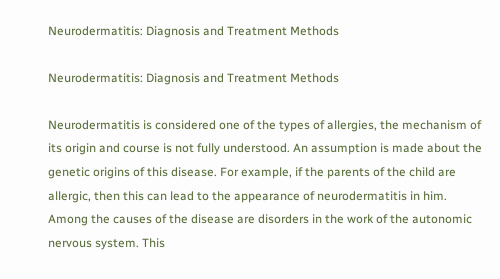Neurodermatitis: Diagnosis and Treatment Methods

Neurodermatitis: Diagnosis and Treatment Methods

Neurodermatitis is considered one of the types of allergies, the mechanism of its origin and course is not fully understood. An assumption is made about the genetic origins of this disease. For example, if the parents of the child are allergic, then this can lead to the appearance of neurodermatitis in him. Among the causes of the disease are disorders in the work of the autonomic nervous system. This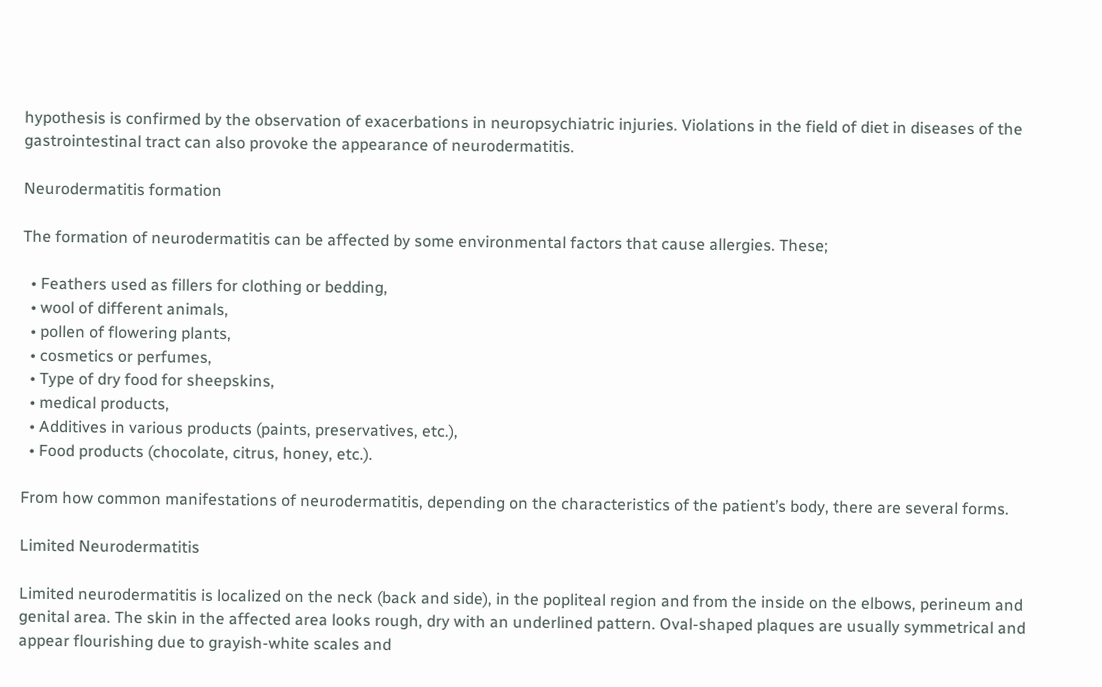hypothesis is confirmed by the observation of exacerbations in neuropsychiatric injuries. Violations in the field of diet in diseases of the gastrointestinal tract can also provoke the appearance of neurodermatitis.

Neurodermatitis formation

The formation of neurodermatitis can be affected by some environmental factors that cause allergies. These;

  • Feathers used as fillers for clothing or bedding,
  • wool of different animals,
  • pollen of flowering plants,
  • cosmetics or perfumes,
  • Type of dry food for sheepskins,
  • medical products,
  • Additives in various products (paints, preservatives, etc.),
  • Food products (chocolate, citrus, honey, etc.).

From how common manifestations of neurodermatitis, depending on the characteristics of the patient’s body, there are several forms.

Limited Neurodermatitis

Limited neurodermatitis is localized on the neck (back and side), in the popliteal region and from the inside on the elbows, perineum and genital area. The skin in the affected area looks rough, dry with an underlined pattern. Oval-shaped plaques are usually symmetrical and appear flourishing due to grayish-white scales and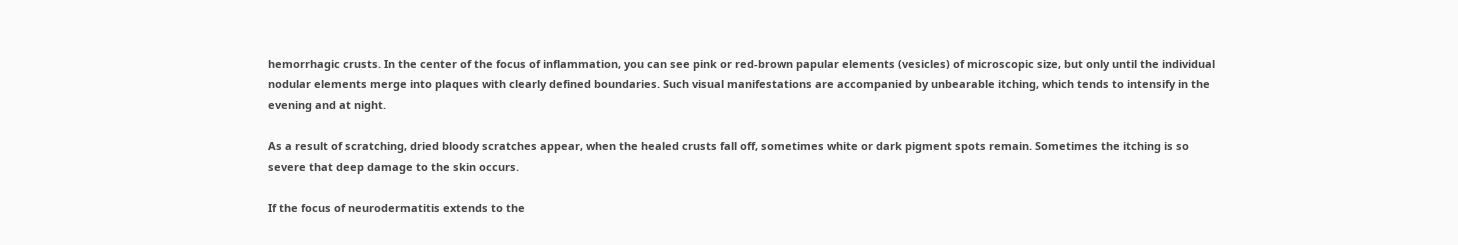hemorrhagic crusts. In the center of the focus of inflammation, you can see pink or red-brown papular elements (vesicles) of microscopic size, but only until the individual nodular elements merge into plaques with clearly defined boundaries. Such visual manifestations are accompanied by unbearable itching, which tends to intensify in the evening and at night.

As a result of scratching, dried bloody scratches appear, when the healed crusts fall off, sometimes white or dark pigment spots remain. Sometimes the itching is so severe that deep damage to the skin occurs.

If the focus of neurodermatitis extends to the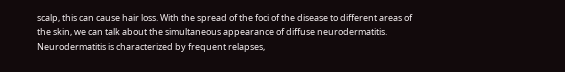scalp, this can cause hair loss. With the spread of the foci of the disease to different areas of the skin, we can talk about the simultaneous appearance of diffuse neurodermatitis. Neurodermatitis is characterized by frequent relapses,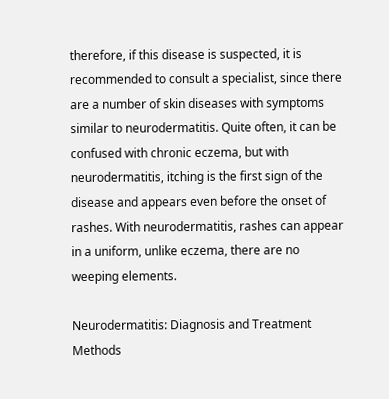therefore, if this disease is suspected, it is recommended to consult a specialist, since there are a number of skin diseases with symptoms similar to neurodermatitis. Quite often, it can be confused with chronic eczema, but with neurodermatitis, itching is the first sign of the disease and appears even before the onset of rashes. With neurodermatitis, rashes can appear in a uniform, unlike eczema, there are no weeping elements.

Neurodermatitis: Diagnosis and Treatment Methods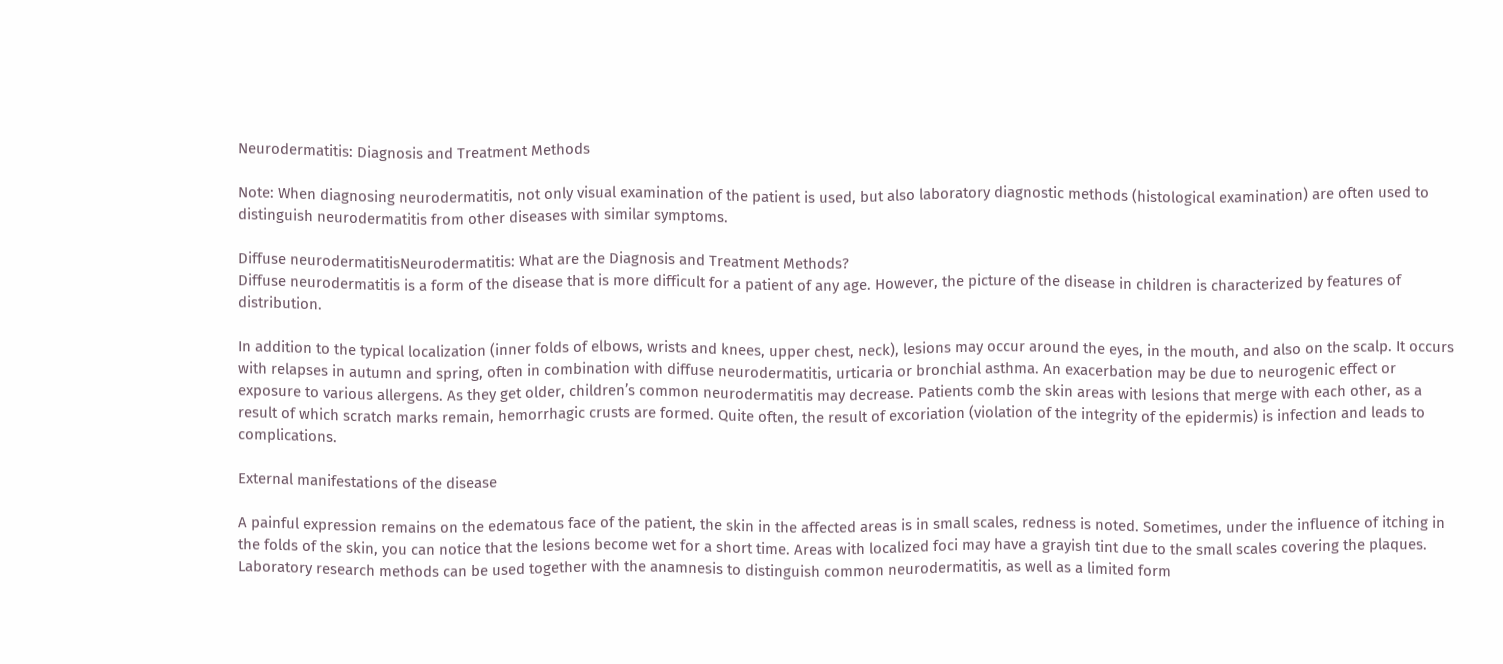Neurodermatitis: Diagnosis and Treatment Methods

Note: When diagnosing neurodermatitis, not only visual examination of the patient is used, but also laboratory diagnostic methods (histological examination) are often used to distinguish neurodermatitis from other diseases with similar symptoms.

Diffuse neurodermatitisNeurodermatitis: What are the Diagnosis and Treatment Methods?
Diffuse neurodermatitis is a form of the disease that is more difficult for a patient of any age. However, the picture of the disease in children is characterized by features of distribution.

In addition to the typical localization (inner folds of elbows, wrists and knees, upper chest, neck), lesions may occur around the eyes, in the mouth, and also on the scalp. It occurs with relapses in autumn and spring, often in combination with diffuse neurodermatitis, urticaria or bronchial asthma. An exacerbation may be due to neurogenic effect or exposure to various allergens. As they get older, children’s common neurodermatitis may decrease. Patients comb the skin areas with lesions that merge with each other, as a result of which scratch marks remain, hemorrhagic crusts are formed. Quite often, the result of excoriation (violation of the integrity of the epidermis) is infection and leads to complications.

External manifestations of the disease

A painful expression remains on the edematous face of the patient, the skin in the affected areas is in small scales, redness is noted. Sometimes, under the influence of itching in the folds of the skin, you can notice that the lesions become wet for a short time. Areas with localized foci may have a grayish tint due to the small scales covering the plaques. Laboratory research methods can be used together with the anamnesis to distinguish common neurodermatitis, as well as a limited form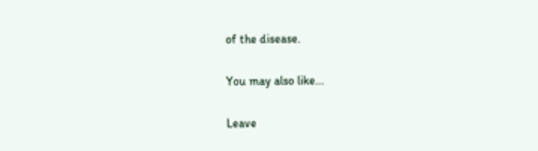of the disease.

You may also like...

Leave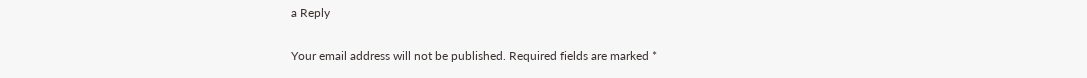a Reply

Your email address will not be published. Required fields are marked *